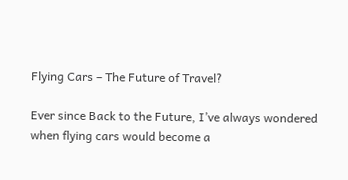Flying Cars – The Future of Travel?

Ever since Back to the Future, I’ve always wondered when flying cars would become a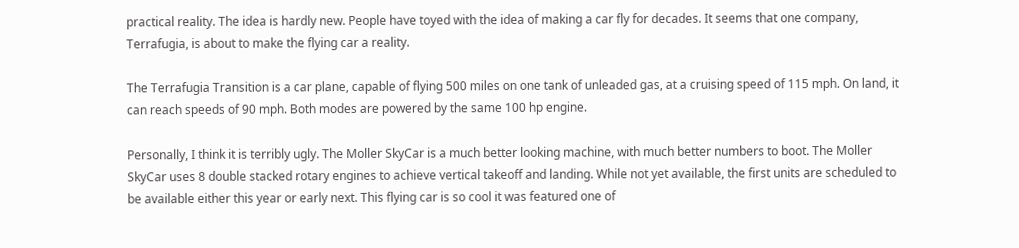practical reality. The idea is hardly new. People have toyed with the idea of making a car fly for decades. It seems that one company, Terrafugia, is about to make the flying car a reality.

The Terrafugia Transition is a car plane, capable of flying 500 miles on one tank of unleaded gas, at a cruising speed of 115 mph. On land, it can reach speeds of 90 mph. Both modes are powered by the same 100 hp engine.

Personally, I think it is terribly ugly. The Moller SkyCar is a much better looking machine, with much better numbers to boot. The Moller SkyCar uses 8 double stacked rotary engines to achieve vertical takeoff and landing. While not yet available, the first units are scheduled to be available either this year or early next. This flying car is so cool it was featured one of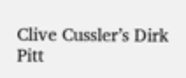Clive Cussler’s Dirk Pitt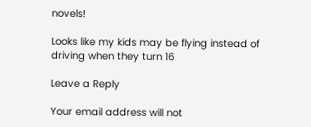novels!

Looks like my kids may be flying instead of driving when they turn 16

Leave a Reply

Your email address will not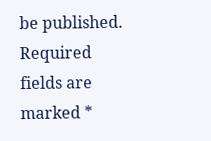be published. Required fields are marked *